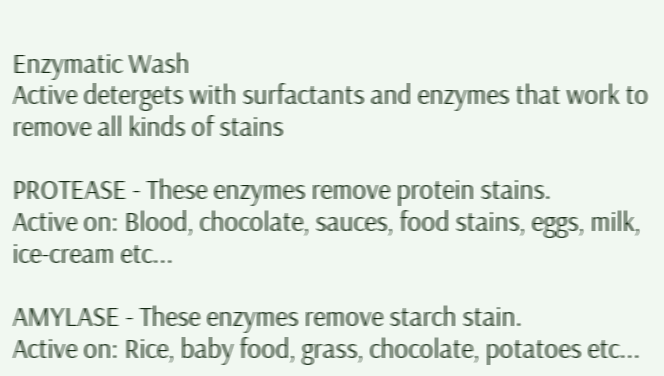Enzymatic Wash
Active detergets with surfactants and enzymes that work to remove all kinds of stains

PROTEASE - These enzymes remove protein stains.
Active on: Blood, chocolate, sauces, food stains, eggs, milk, ice-cream etc...

AMYLASE - These enzymes remove starch stain.
Active on: Rice, baby food, grass, chocolate, potatoes etc...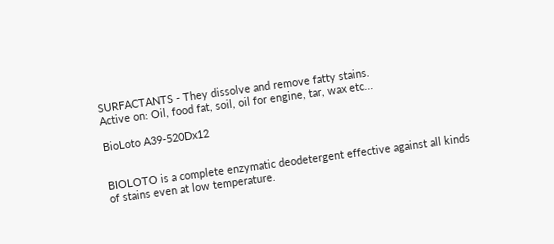SURFACTANTS - They dissolve and remove fatty stains.
Active on: Oil, food fat, soil, oil for engine, tar, wax etc...

BioLoto A39-520Dx12


BIOLOTO is a complete enzymatic deodetergent effective against all kinds of stains even at low temperature.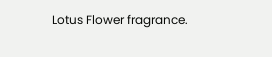Lotus Flower fragrance.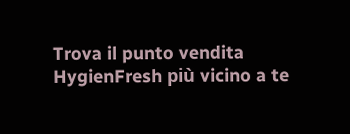Trova il punto vendita HygienFresh più vicino a te